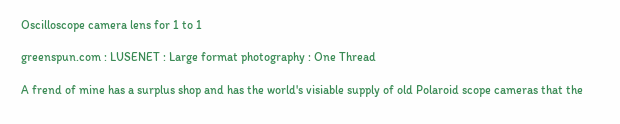Oscilloscope camera lens for 1 to 1

greenspun.com : LUSENET : Large format photography : One Thread

A frend of mine has a surplus shop and has the world's visiable supply of old Polaroid scope cameras that the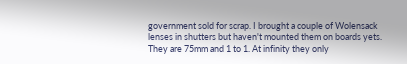government sold for scrap. I brought a couple of Wolensack lenses in shutters but haven't mounted them on boards yets. They are 75mm and 1 to 1. At infinity they only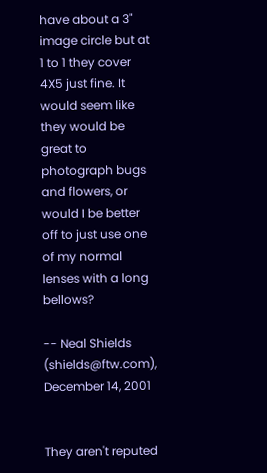have about a 3" image circle but at 1 to 1 they cover 4X5 just fine. It would seem like they would be great to photograph bugs and flowers, or would I be better off to just use one of my normal lenses with a long bellows?

-- Neal Shields (shields@ftw.com), December 14, 2001


They aren't reputed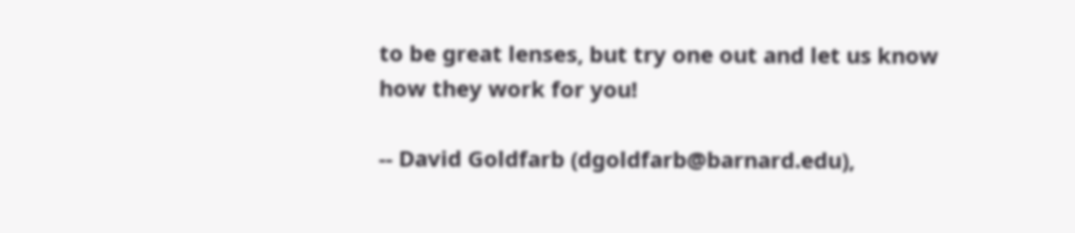to be great lenses, but try one out and let us know how they work for you!

-- David Goldfarb (dgoldfarb@barnard.edu),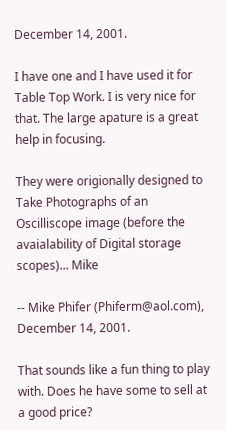December 14, 2001.

I have one and I have used it for Table Top Work. I is very nice for that. The large apature is a great help in focusing.

They were origionally designed to Take Photographs of an Oscilliscope image (before the avaialability of Digital storage scopes)... Mike

-- Mike Phifer (Phiferm@aol.com), December 14, 2001.

That sounds like a fun thing to play with. Does he have some to sell at a good price?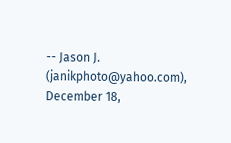-- Jason J. (janikphoto@yahoo.com), December 18,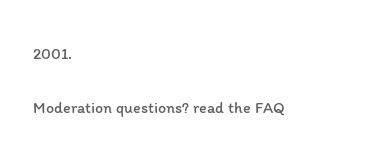2001.

Moderation questions? read the FAQ